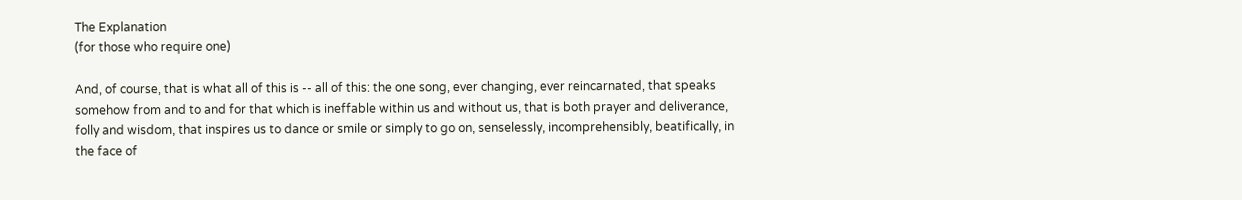The Explanation
(for those who require one)

And, of course, that is what all of this is -- all of this: the one song, ever changing, ever reincarnated, that speaks somehow from and to and for that which is ineffable within us and without us, that is both prayer and deliverance, folly and wisdom, that inspires us to dance or smile or simply to go on, senselessly, incomprehensibly, beatifically, in the face of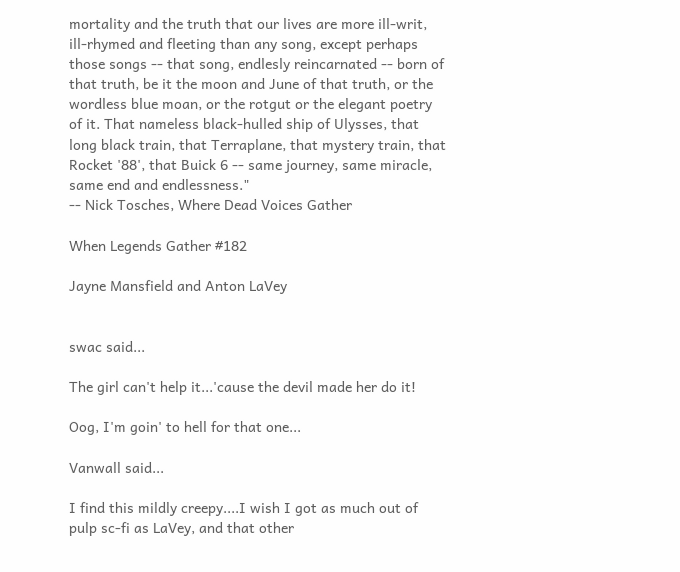mortality and the truth that our lives are more ill-writ, ill-rhymed and fleeting than any song, except perhaps those songs -- that song, endlesly reincarnated -- born of that truth, be it the moon and June of that truth, or the wordless blue moan, or the rotgut or the elegant poetry of it. That nameless black-hulled ship of Ulysses, that long black train, that Terraplane, that mystery train, that Rocket '88', that Buick 6 -- same journey, same miracle, same end and endlessness."
-- Nick Tosches, Where Dead Voices Gather

When Legends Gather #182

Jayne Mansfield and Anton LaVey


swac said...

The girl can't help it...'cause the devil made her do it!

Oog, I'm goin' to hell for that one...

Vanwall said...

I find this mildly creepy....I wish I got as much out of pulp sc-fi as LaVey, and that other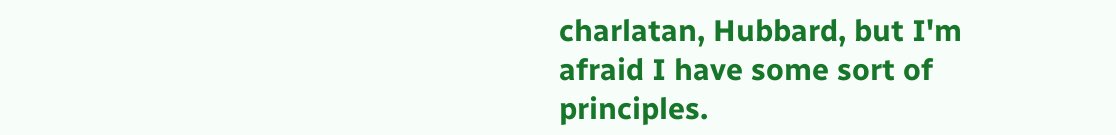charlatan, Hubbard, but I'm afraid I have some sort of principles.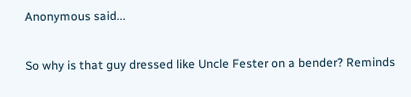Anonymous said...

So why is that guy dressed like Uncle Fester on a bender? Reminds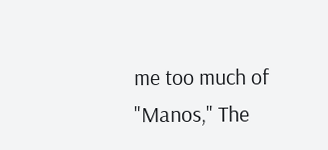me too much of "Manos," The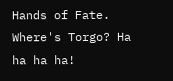Hands of Fate. Where's Torgo? Ha ha ha ha!